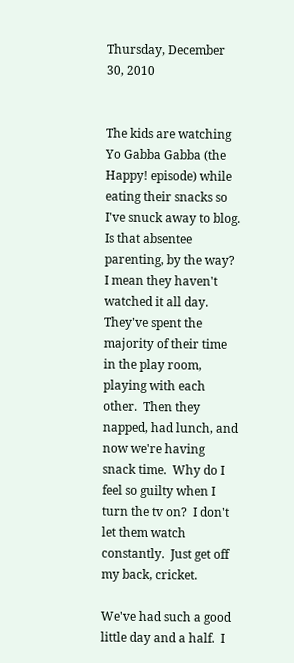Thursday, December 30, 2010


The kids are watching Yo Gabba Gabba (the Happy! episode) while eating their snacks so I've snuck away to blog.  Is that absentee parenting, by the way?  I mean they haven't watched it all day.  They've spent the majority of their time in the play room, playing with each other.  Then they napped, had lunch, and now we're having snack time.  Why do I feel so guilty when I turn the tv on?  I don't let them watch constantly.  Just get off my back, cricket.

We've had such a good little day and a half.  I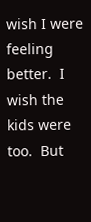wish I were feeling better.  I wish the kids were too.  But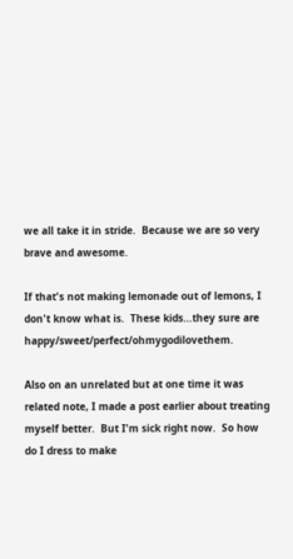we all take it in stride.  Because we are so very brave and awesome.

If that's not making lemonade out of lemons, I don't know what is.  These kids...they sure are happy/sweet/perfect/ohmygodilovethem.

Also on an unrelated but at one time it was related note, I made a post earlier about treating myself better.  But I'm sick right now.  So how do I dress to make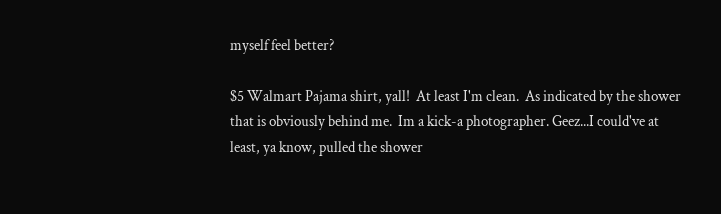myself feel better?

$5 Walmart Pajama shirt, yall!  At least I'm clean.  As indicated by the shower that is obviously behind me.  Im a kick-a photographer. Geez...I could've at least, ya know, pulled the shower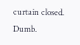curtain closed.  Dumb.